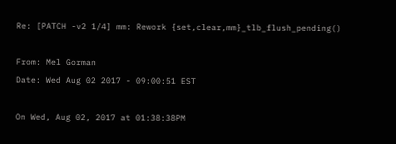Re: [PATCH -v2 1/4] mm: Rework {set,clear,mm}_tlb_flush_pending()

From: Mel Gorman
Date: Wed Aug 02 2017 - 09:00:51 EST

On Wed, Aug 02, 2017 at 01:38:38PM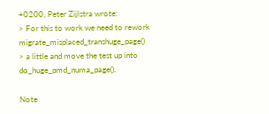+0200, Peter Zijlstra wrote:
> For this to work we need to rework migrate_misplaced_transhuge_page()
> a little and move the test up into do_huge_pmd_numa_page().

Note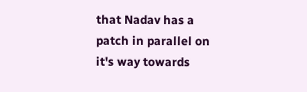that Nadav has a patch in parallel on it's way towards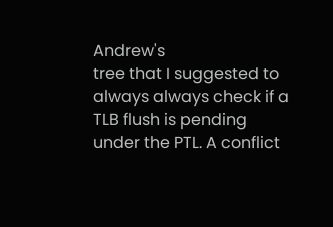Andrew's
tree that I suggested to always always check if a TLB flush is pending
under the PTL. A conflict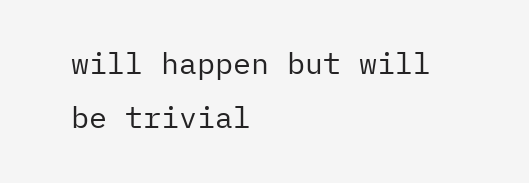will happen but will be trivial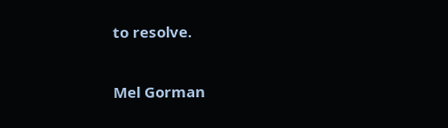to resolve.

Mel Gorman